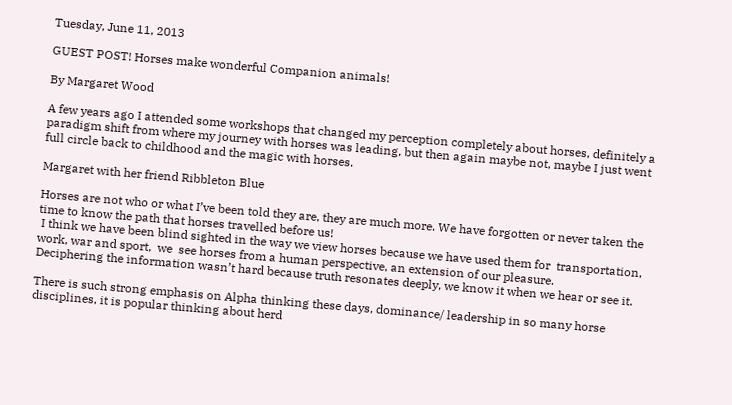Tuesday, June 11, 2013

GUEST POST! Horses make wonderful Companion animals!

By Margaret Wood

A few years ago I attended some workshops that changed my perception completely about horses, definitely a paradigm shift from where my journey with horses was leading, but then again maybe not, maybe I just went full circle back to childhood and the magic with horses.

Margaret with her friend Ribbleton Blue

Horses are not who or what I’ve been told they are, they are much more. We have forgotten or never taken the time to know the path that horses travelled before us!
 I think we have been blind sighted in the way we view horses because we have used them for  transportation,  work, war and sport,  we  see horses from a human perspective, an extension of our pleasure.
Deciphering the information wasn’t hard because truth resonates deeply, we know it when we hear or see it.

There is such strong emphasis on Alpha thinking these days, dominance/ leadership in so many horse disciplines, it is popular thinking about herd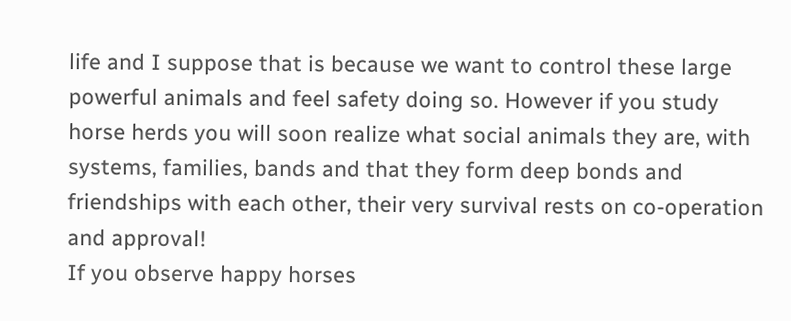life and I suppose that is because we want to control these large powerful animals and feel safety doing so. However if you study horse herds you will soon realize what social animals they are, with systems, families, bands and that they form deep bonds and friendships with each other, their very survival rests on co-operation and approval!
If you observe happy horses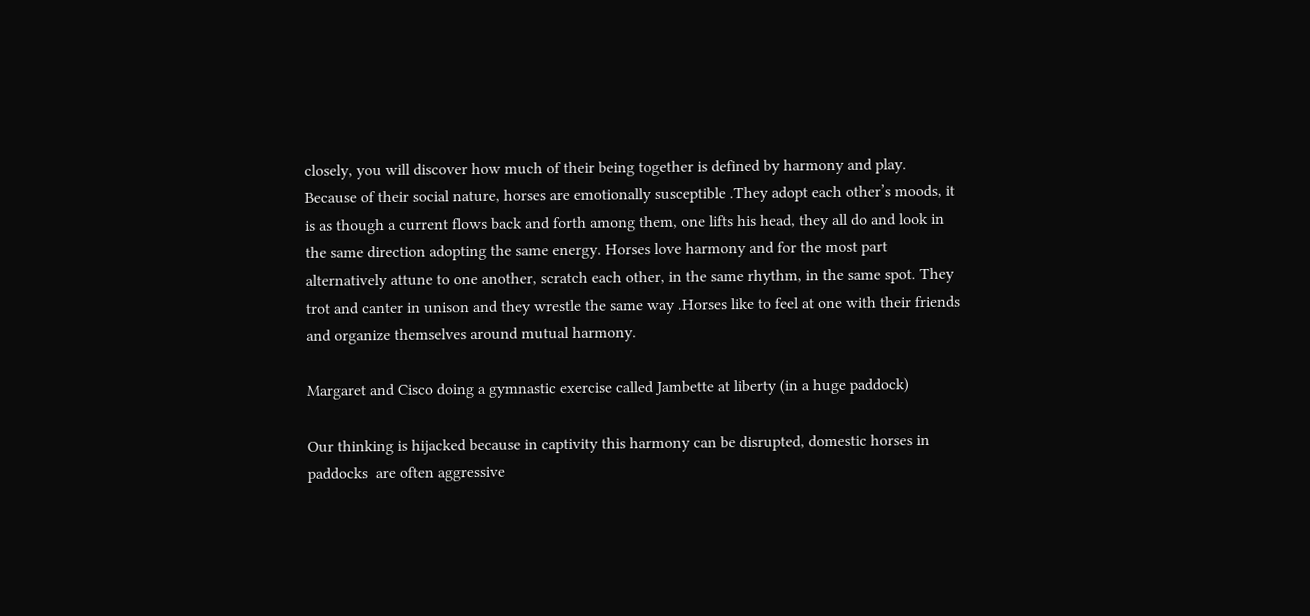closely, you will discover how much of their being together is defined by harmony and play.
Because of their social nature, horses are emotionally susceptible .They adopt each other’s moods, it is as though a current flows back and forth among them, one lifts his head, they all do and look in the same direction adopting the same energy. Horses love harmony and for the most part alternatively attune to one another, scratch each other, in the same rhythm, in the same spot. They trot and canter in unison and they wrestle the same way .Horses like to feel at one with their friends and organize themselves around mutual harmony.

Margaret and Cisco doing a gymnastic exercise called Jambette at liberty (in a huge paddock)

Our thinking is hijacked because in captivity this harmony can be disrupted, domestic horses in paddocks  are often aggressive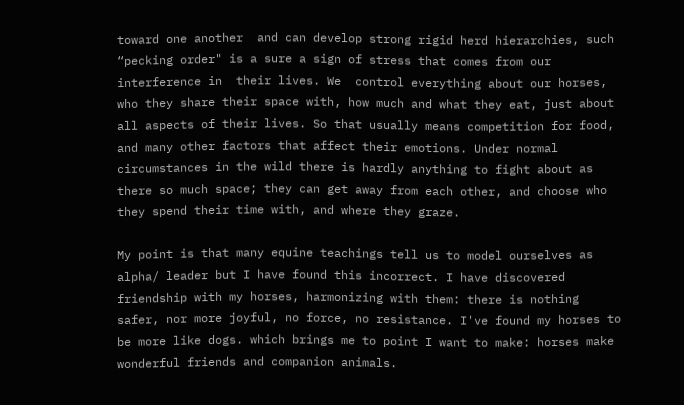toward one another  and can develop strong rigid herd hierarchies, such “pecking order" is a sure a sign of stress that comes from our interference in  their lives. We  control everything about our horses, who they share their space with, how much and what they eat, just about all aspects of their lives. So that usually means competition for food, and many other factors that affect their emotions. Under normal circumstances in the wild there is hardly anything to fight about as there so much space; they can get away from each other, and choose who they spend their time with, and where they graze.

My point is that many equine teachings tell us to model ourselves as alpha/ leader but I have found this incorrect. I have discovered friendship with my horses, harmonizing with them: there is nothing safer, nor more joyful, no force, no resistance. I've found my horses to be more like dogs. which brings me to point I want to make: horses make wonderful friends and companion animals.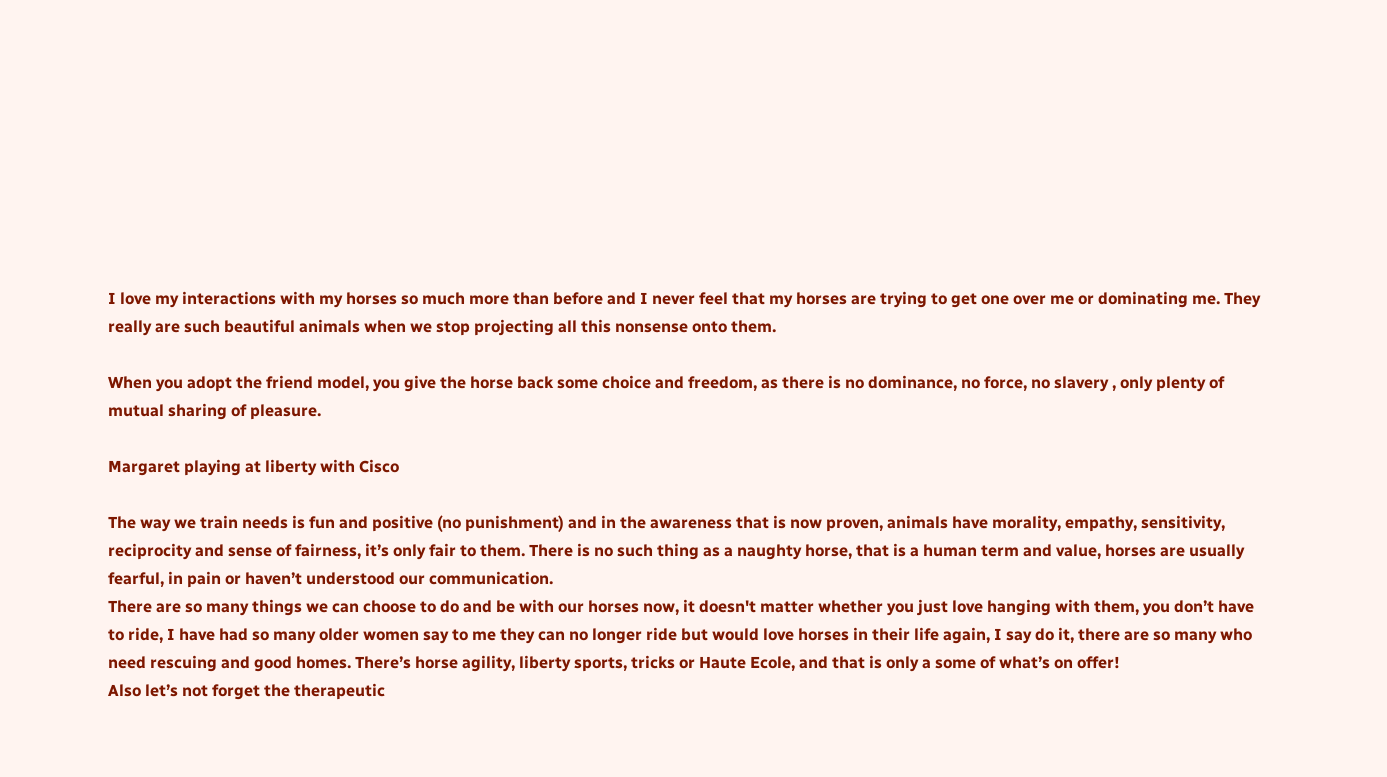I love my interactions with my horses so much more than before and I never feel that my horses are trying to get one over me or dominating me. They really are such beautiful animals when we stop projecting all this nonsense onto them.

When you adopt the friend model, you give the horse back some choice and freedom, as there is no dominance, no force, no slavery , only plenty of mutual sharing of pleasure.

Margaret playing at liberty with Cisco

The way we train needs is fun and positive (no punishment) and in the awareness that is now proven, animals have morality, empathy, sensitivity, reciprocity and sense of fairness, it’s only fair to them. There is no such thing as a naughty horse, that is a human term and value, horses are usually fearful, in pain or haven’t understood our communication.
There are so many things we can choose to do and be with our horses now, it doesn't matter whether you just love hanging with them, you don’t have to ride, I have had so many older women say to me they can no longer ride but would love horses in their life again, I say do it, there are so many who need rescuing and good homes. There’s horse agility, liberty sports, tricks or Haute Ecole, and that is only a some of what’s on offer!
Also let’s not forget the therapeutic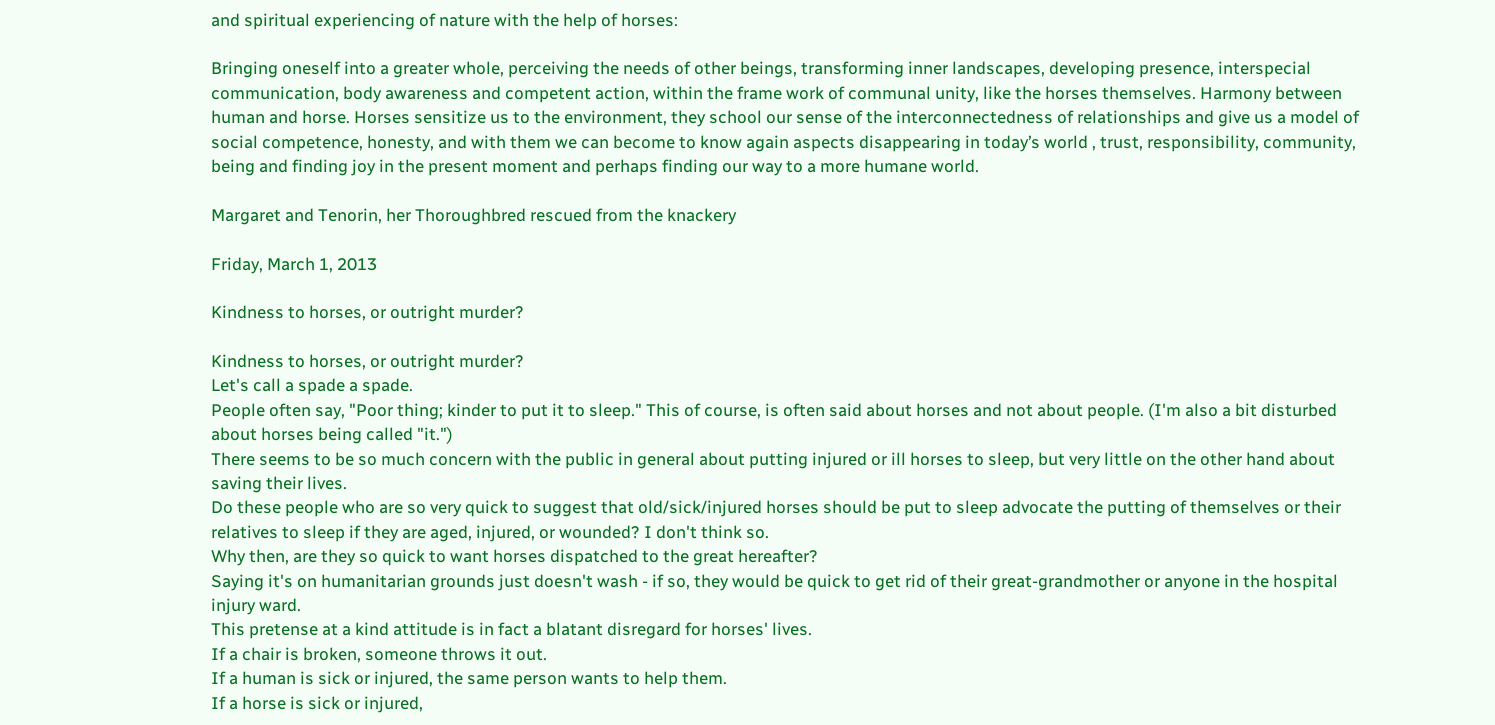and spiritual experiencing of nature with the help of horses:

Bringing oneself into a greater whole, perceiving the needs of other beings, transforming inner landscapes, developing presence, interspecial communication, body awareness and competent action, within the frame work of communal unity, like the horses themselves. Harmony between human and horse. Horses sensitize us to the environment, they school our sense of the interconnectedness of relationships and give us a model of social competence, honesty, and with them we can become to know again aspects disappearing in today’s world , trust, responsibility, community,  being and finding joy in the present moment and perhaps finding our way to a more humane world.

Margaret and Tenorin, her Thoroughbred rescued from the knackery

Friday, March 1, 2013

Kindness to horses, or outright murder?

Kindness to horses, or outright murder?
Let's call a spade a spade.
People often say, "Poor thing; kinder to put it to sleep." This of course, is often said about horses and not about people. (I'm also a bit disturbed about horses being called "it.")
There seems to be so much concern with the public in general about putting injured or ill horses to sleep, but very little on the other hand about saving their lives.
Do these people who are so very quick to suggest that old/sick/injured horses should be put to sleep advocate the putting of themselves or their relatives to sleep if they are aged, injured, or wounded? I don't think so.
Why then, are they so quick to want horses dispatched to the great hereafter?
Saying it's on humanitarian grounds just doesn't wash - if so, they would be quick to get rid of their great-grandmother or anyone in the hospital injury ward.
This pretense at a kind attitude is in fact a blatant disregard for horses' lives.
If a chair is broken, someone throws it out.
If a human is sick or injured, the same person wants to help them.
If a horse is sick or injured,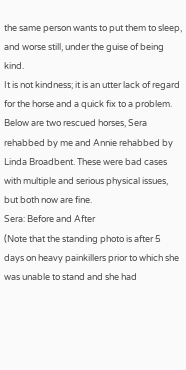the same person wants to put them to sleep, and worse still, under the guise of being kind.
It is not kindness; it is an utter lack of regard for the horse and a quick fix to a problem.
Below are two rescued horses, Sera rehabbed by me and Annie rehabbed by Linda Broadbent. These were bad cases with multiple and serious physical issues, but both now are fine.
Sera: Before and After
(Note that the standing photo is after 5 days on heavy painkillers prior to which she was unable to stand and she had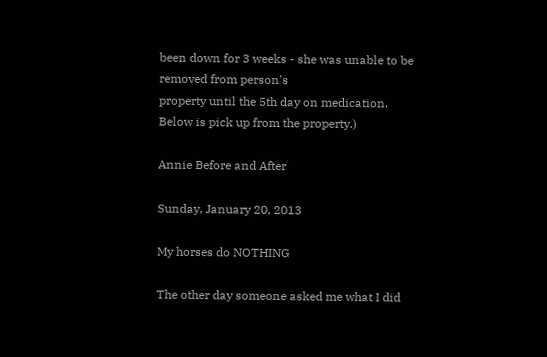been down for 3 weeks - she was unable to be removed from person's
property until the 5th day on medication. Below is pick up from the property.)

Annie Before and After

Sunday, January 20, 2013

My horses do NOTHING

The other day someone asked me what I did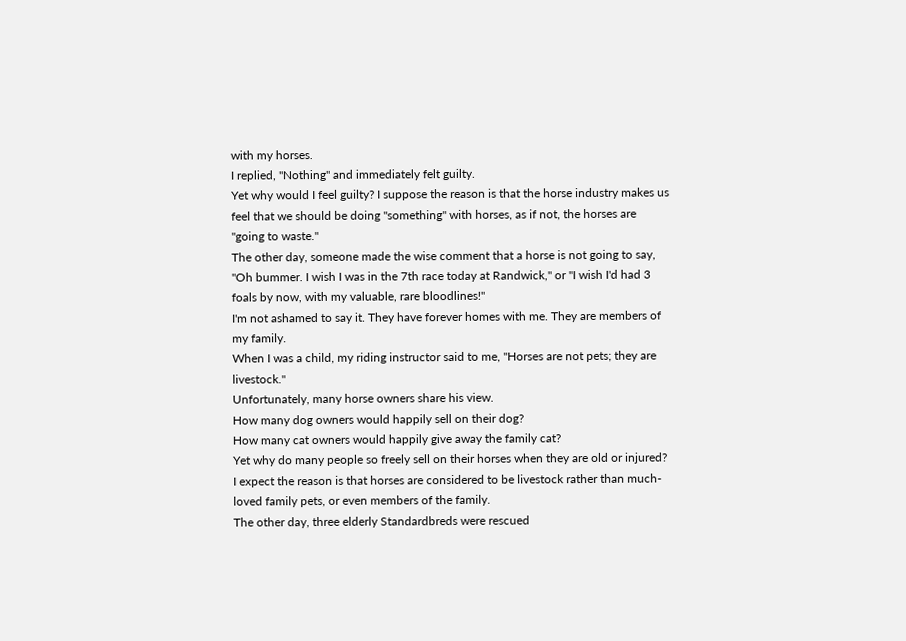with my horses.
I replied, "Nothing" and immediately felt guilty.
Yet why would I feel guilty? I suppose the reason is that the horse industry makes us feel that we should be doing "something" with horses, as if not, the horses are "going to waste."
The other day, someone made the wise comment that a horse is not going to say, "Oh bummer. I wish I was in the 7th race today at Randwick," or "I wish I'd had 3 foals by now, with my valuable, rare bloodlines!"
I'm not ashamed to say it. They have forever homes with me. They are members of my family.
When I was a child, my riding instructor said to me, "Horses are not pets; they are livestock."
Unfortunately, many horse owners share his view.
How many dog owners would happily sell on their dog?
How many cat owners would happily give away the family cat?
Yet why do many people so freely sell on their horses when they are old or injured?
I expect the reason is that horses are considered to be livestock rather than much-loved family pets, or even members of the family.
The other day, three elderly Standardbreds were rescued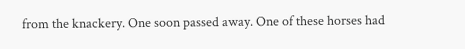from the knackery. One soon passed away. One of these horses had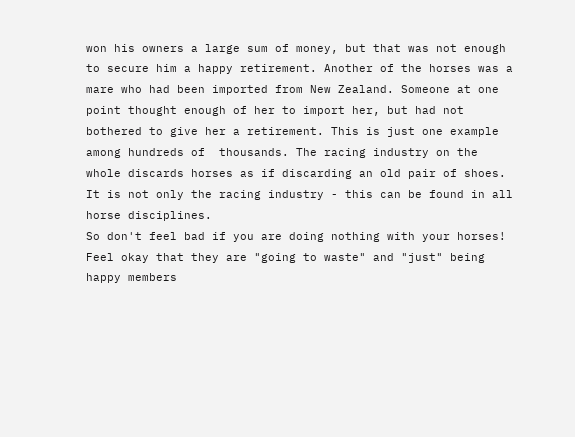won his owners a large sum of money, but that was not enough to secure him a happy retirement. Another of the horses was a mare who had been imported from New Zealand. Someone at one point thought enough of her to import her, but had not bothered to give her a retirement. This is just one example among hundreds of  thousands. The racing industry on the whole discards horses as if discarding an old pair of shoes. It is not only the racing industry - this can be found in all horse disciplines.
So don't feel bad if you are doing nothing with your horses! Feel okay that they are "going to waste" and "just" being happy members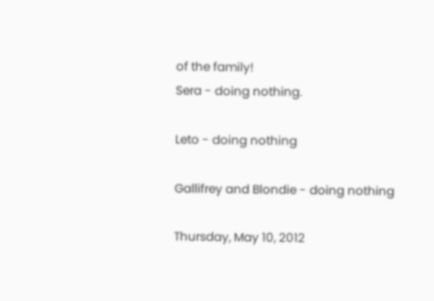of the family!
Sera - doing nothing.

Leto - doing nothing

Gallifrey and Blondie - doing nothing

Thursday, May 10, 2012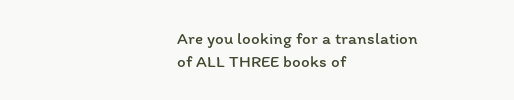Are you looking for a translation of ALL THREE books of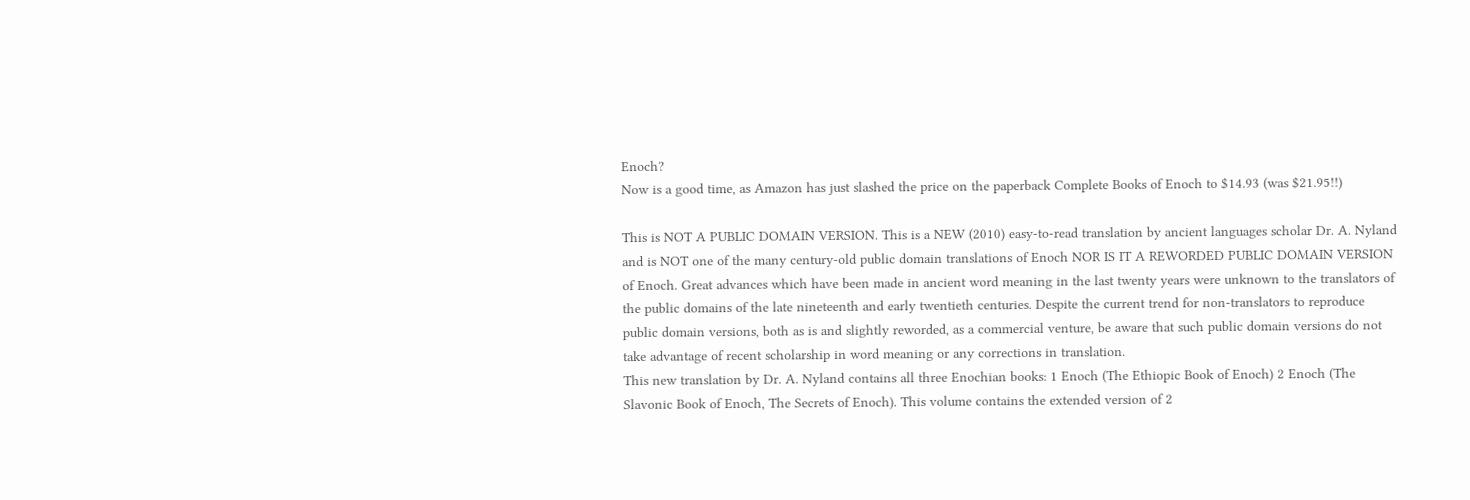Enoch?
Now is a good time, as Amazon has just slashed the price on the paperback Complete Books of Enoch to $14.93 (was $21.95!!)

This is NOT A PUBLIC DOMAIN VERSION. This is a NEW (2010) easy-to-read translation by ancient languages scholar Dr. A. Nyland and is NOT one of the many century-old public domain translations of Enoch NOR IS IT A REWORDED PUBLIC DOMAIN VERSION of Enoch. Great advances which have been made in ancient word meaning in the last twenty years were unknown to the translators of the public domains of the late nineteenth and early twentieth centuries. Despite the current trend for non-translators to reproduce public domain versions, both as is and slightly reworded, as a commercial venture, be aware that such public domain versions do not take advantage of recent scholarship in word meaning or any corrections in translation.
This new translation by Dr. A. Nyland contains all three Enochian books: 1 Enoch (The Ethiopic Book of Enoch) 2 Enoch (The Slavonic Book of Enoch, The Secrets of Enoch). This volume contains the extended version of 2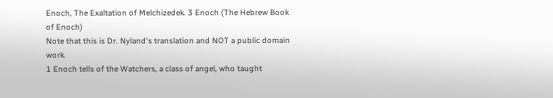Enoch, The Exaltation of Melchizedek. 3 Enoch (The Hebrew Book of Enoch)
Note that this is Dr. Nyland's translation and NOT a public domain work.
1 Enoch tells of the Watchers, a class of angel, who taught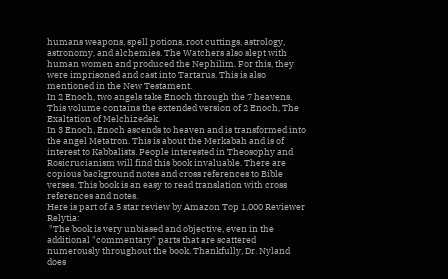humans weapons, spell potions, root cuttings, astrology, astronomy, and alchemies. The Watchers also slept with human women and produced the Nephilim. For this, they were imprisoned and cast into Tartarus. This is also mentioned in the New Testament.
In 2 Enoch, two angels take Enoch through the 7 heavens. This volume contains the extended version of 2 Enoch, The Exaltation of Melchizedek.
In 3 Enoch, Enoch ascends to heaven and is transformed into the angel Metatron. This is about the Merkabah and is of interest to Kabbalists. People interested in Theosophy and Rosicrucianism will find this book invaluable. There are copious background notes and cross references to Bible verses. This book is an easy to read translation with cross references and notes.
Here is part of a 5 star review by Amazon Top 1,000 Reviewer Relytia:
 "The book is very unbiased and objective, even in the additional "commentary" parts that are scattered numerously throughout the book. Thankfully, Dr. Nyland does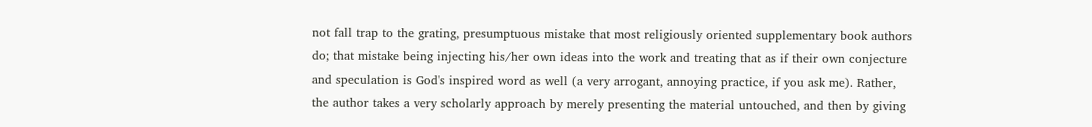not fall trap to the grating, presumptuous mistake that most religiously oriented supplementary book authors do; that mistake being injecting his/her own ideas into the work and treating that as if their own conjecture and speculation is God's inspired word as well (a very arrogant, annoying practice, if you ask me). Rather, the author takes a very scholarly approach by merely presenting the material untouched, and then by giving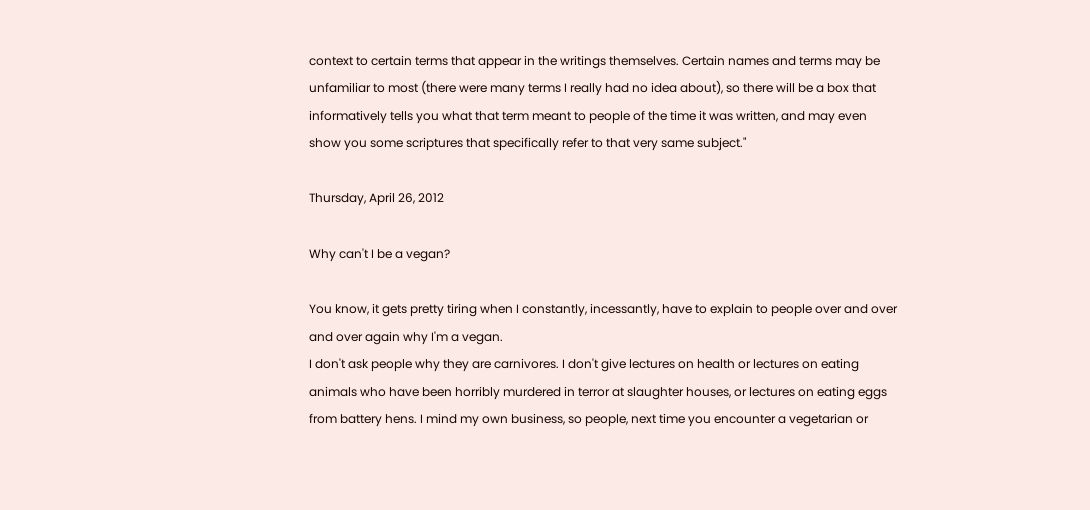context to certain terms that appear in the writings themselves. Certain names and terms may be unfamiliar to most (there were many terms I really had no idea about), so there will be a box that informatively tells you what that term meant to people of the time it was written, and may even show you some scriptures that specifically refer to that very same subject."

Thursday, April 26, 2012

Why can't I be a vegan?

You know, it gets pretty tiring when I constantly, incessantly, have to explain to people over and over and over again why I'm a vegan.
I don't ask people why they are carnivores. I don't give lectures on health or lectures on eating animals who have been horribly murdered in terror at slaughter houses, or lectures on eating eggs from battery hens. I mind my own business, so people, next time you encounter a vegetarian or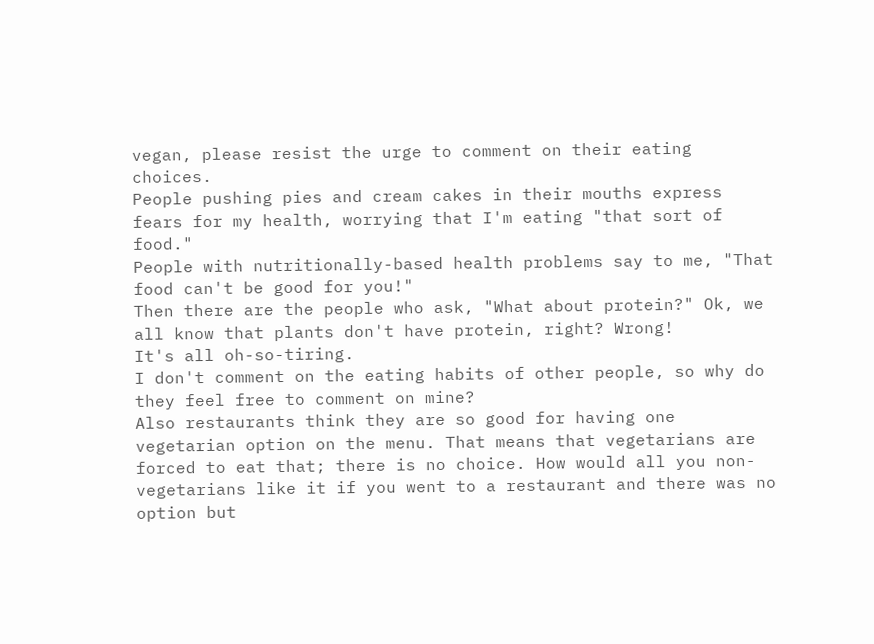vegan, please resist the urge to comment on their eating choices.
People pushing pies and cream cakes in their mouths express fears for my health, worrying that I'm eating "that sort of food."
People with nutritionally-based health problems say to me, "That food can't be good for you!"
Then there are the people who ask, "What about protein?" Ok, we all know that plants don't have protein, right? Wrong!
It's all oh-so-tiring.
I don't comment on the eating habits of other people, so why do they feel free to comment on mine?
Also restaurants think they are so good for having one vegetarian option on the menu. That means that vegetarians are forced to eat that; there is no choice. How would all you non-vegetarians like it if you went to a restaurant and there was no option but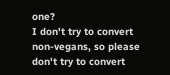one?
I don't try to convert non-vegans, so please don't try to convert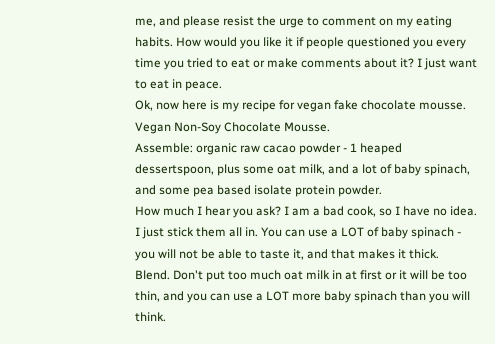me, and please resist the urge to comment on my eating habits. How would you like it if people questioned you every time you tried to eat or make comments about it? I just want to eat in peace.
Ok, now here is my recipe for vegan fake chocolate mousse.
Vegan Non-Soy Chocolate Mousse.
Assemble: organic raw cacao powder - 1 heaped dessertspoon, plus some oat milk, and a lot of baby spinach, and some pea based isolate protein powder.
How much I hear you ask? I am a bad cook, so I have no idea. I just stick them all in. You can use a LOT of baby spinach - you will not be able to taste it, and that makes it thick.
Blend. Don't put too much oat milk in at first or it will be too thin, and you can use a LOT more baby spinach than you will think.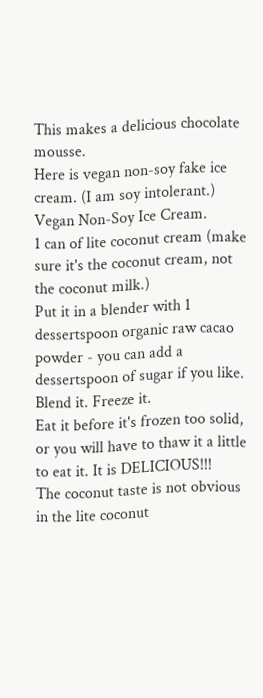This makes a delicious chocolate mousse.
Here is vegan non-soy fake ice cream. (I am soy intolerant.)
Vegan Non-Soy Ice Cream.
1 can of lite coconut cream (make sure it's the coconut cream, not the coconut milk.)
Put it in a blender with 1 dessertspoon organic raw cacao powder - you can add a dessertspoon of sugar if you like.
Blend it. Freeze it.
Eat it before it's frozen too solid, or you will have to thaw it a little to eat it. It is DELICIOUS!!!
The coconut taste is not obvious in the lite coconut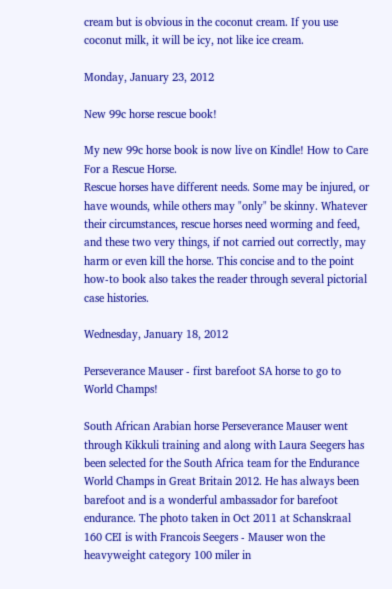cream but is obvious in the coconut cream. If you use coconut milk, it will be icy, not like ice cream.

Monday, January 23, 2012

New 99c horse rescue book!

My new 99c horse book is now live on Kindle! How to Care For a Rescue Horse.
Rescue horses have different needs. Some may be injured, or have wounds, while others may "only" be skinny. Whatever their circumstances, rescue horses need worming and feed, and these two very things, if not carried out correctly, may harm or even kill the horse. This concise and to the point how-to book also takes the reader through several pictorial case histories.

Wednesday, January 18, 2012

Perseverance Mauser - first barefoot SA horse to go to World Champs!

South African Arabian horse Perseverance Mauser went through Kikkuli training and along with Laura Seegers has been selected for the South Africa team for the Endurance  World Champs in Great Britain 2012. He has always been barefoot and is a wonderful ambassador for barefoot endurance. The photo taken in Oct 2011 at Schanskraal 160 CEI is with Francois Seegers - Mauser won the heavyweight category 100 miler in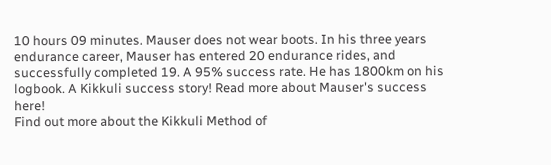10 hours 09 minutes. Mauser does not wear boots. In his three years endurance career, Mauser has entered 20 endurance rides, and successfully completed 19. A 95% success rate. He has 1800km on his  logbook. A Kikkuli success story! Read more about Mauser's success here!
Find out more about the Kikkuli Method of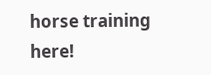horse training here!